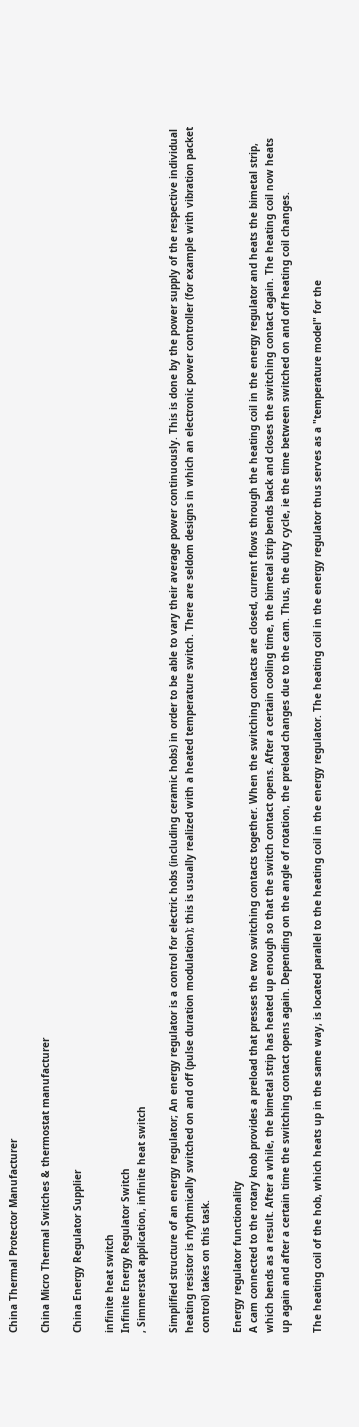China Thermal Protector Manufacturer

China Micro Thermal Switches & thermostat manufacturer

China Energy Regulator Supplier

infinite heat switch
Infinite Energy Regulator Switch
, Simmerstat application, infinite heat switch

Simplified structure of an energy regulator; An energy regulator is a control for electric hobs (including ceramic hobs) in order to be able to vary their average power continuously. This is done by the power supply of the respective individual heating resistor is rhythmically switched on and off (pulse duration modulation); this is usually realized with a heated temperature switch. There are seldom designs in which an electronic power controller (for example with vibration packet control) takes on this task.

Energy regulator functionality
A cam connected to the rotary knob provides a preload that presses the two switching contacts together. When the switching contacts are closed, current flows through the heating coil in the energy regulator and heats the bimetal strip, which bends as a result. After a while, the bimetal strip has heated up enough so that the switch contact opens. After a certain cooling time, the bimetal strip bends back and closes the switching contact again. The heating coil now heats up again and after a certain time the switching contact opens again. Depending on the angle of rotation, the preload changes due to the cam. Thus, the duty cycle, ie the time between switched on and off heating coil changes.

The heating coil of the hob, which heats up in the same way, is located parallel to the heating coil in the energy regulator. The heating coil in the energy regulator thus serves as a "temperature model" for the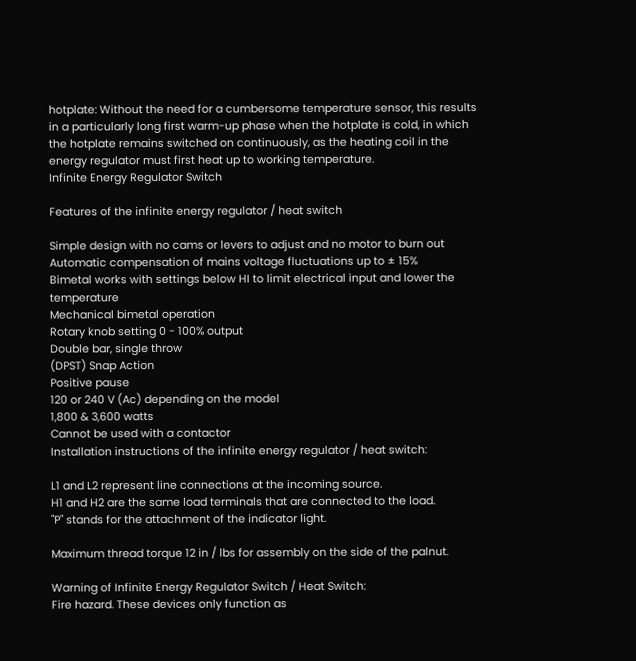hotplate: Without the need for a cumbersome temperature sensor, this results in a particularly long first warm-up phase when the hotplate is cold, in which the hotplate remains switched on continuously, as the heating coil in the energy regulator must first heat up to working temperature.
Infinite Energy Regulator Switch

Features of the infinite energy regulator / heat switch

Simple design with no cams or levers to adjust and no motor to burn out
Automatic compensation of mains voltage fluctuations up to ± 15%
Bimetal works with settings below HI to limit electrical input and lower the temperature
Mechanical bimetal operation
Rotary knob setting 0 - 100% output
Double bar, single throw
(DPST) Snap Action
Positive pause
120 or 240 V (Ac) depending on the model
1,800 & 3,600 watts
Cannot be used with a contactor
Installation instructions of the infinite energy regulator / heat switch:

L1 and L2 represent line connections at the incoming source.
H1 and H2 are the same load terminals that are connected to the load.
"P" stands for the attachment of the indicator light.

Maximum thread torque 12 in / lbs for assembly on the side of the palnut.

Warning of Infinite Energy Regulator Switch / Heat Switch:
Fire hazard. These devices only function as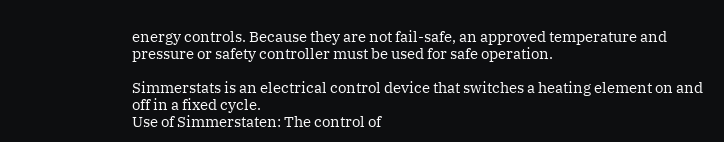energy controls. Because they are not fail-safe, an approved temperature and pressure or safety controller must be used for safe operation.

Simmerstats is an electrical control device that switches a heating element on and off in a fixed cycle.
Use of Simmerstaten: The control of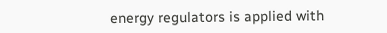energy regulators is applied with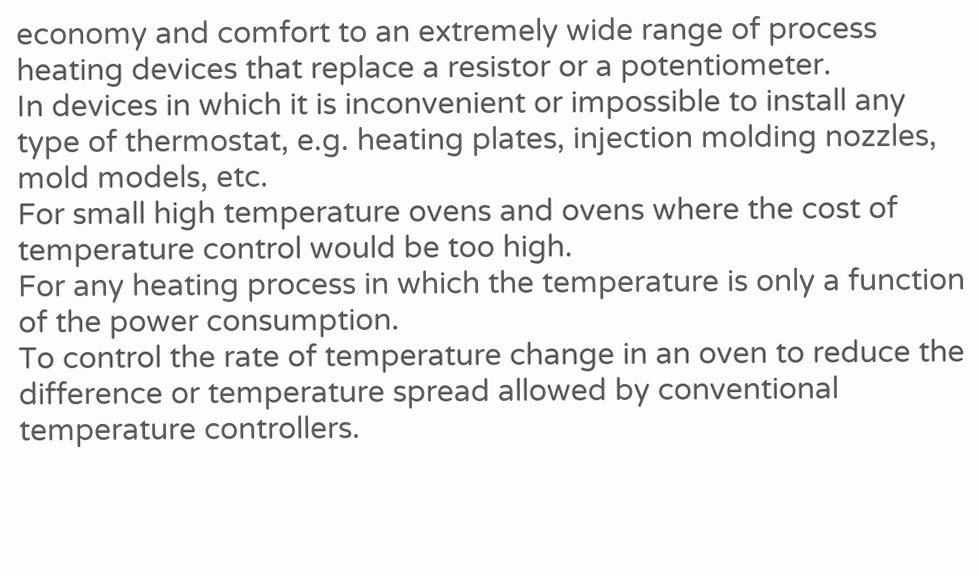economy and comfort to an extremely wide range of process heating devices that replace a resistor or a potentiometer.
In devices in which it is inconvenient or impossible to install any type of thermostat, e.g. heating plates, injection molding nozzles, mold models, etc.
For small high temperature ovens and ovens where the cost of temperature control would be too high.
For any heating process in which the temperature is only a function of the power consumption.
To control the rate of temperature change in an oven to reduce the difference or temperature spread allowed by conventional temperature controllers.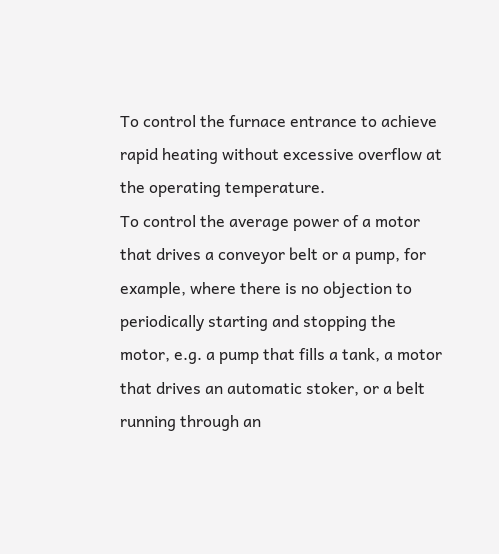To control the furnace entrance to achieve rapid heating without excessive overflow at the operating temperature.
To control the average power of a motor that drives a conveyor belt or a pump, for example, where there is no objection to periodically starting and stopping the motor, e.g. a pump that fills a tank, a motor that drives an automatic stoker, or a belt running through an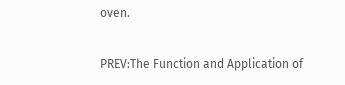oven.

PREV:The Function and Application of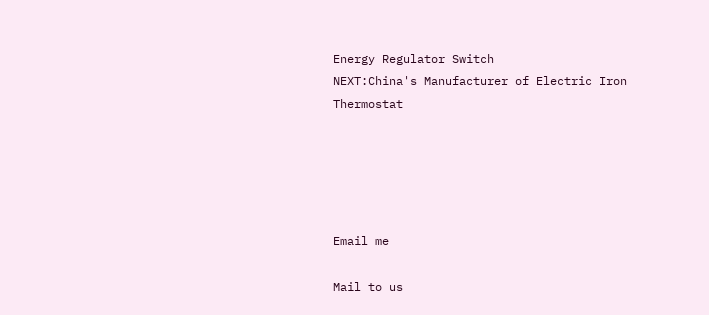Energy Regulator Switch
NEXT:China's Manufacturer of Electric Iron Thermostat





Email me

Mail to us